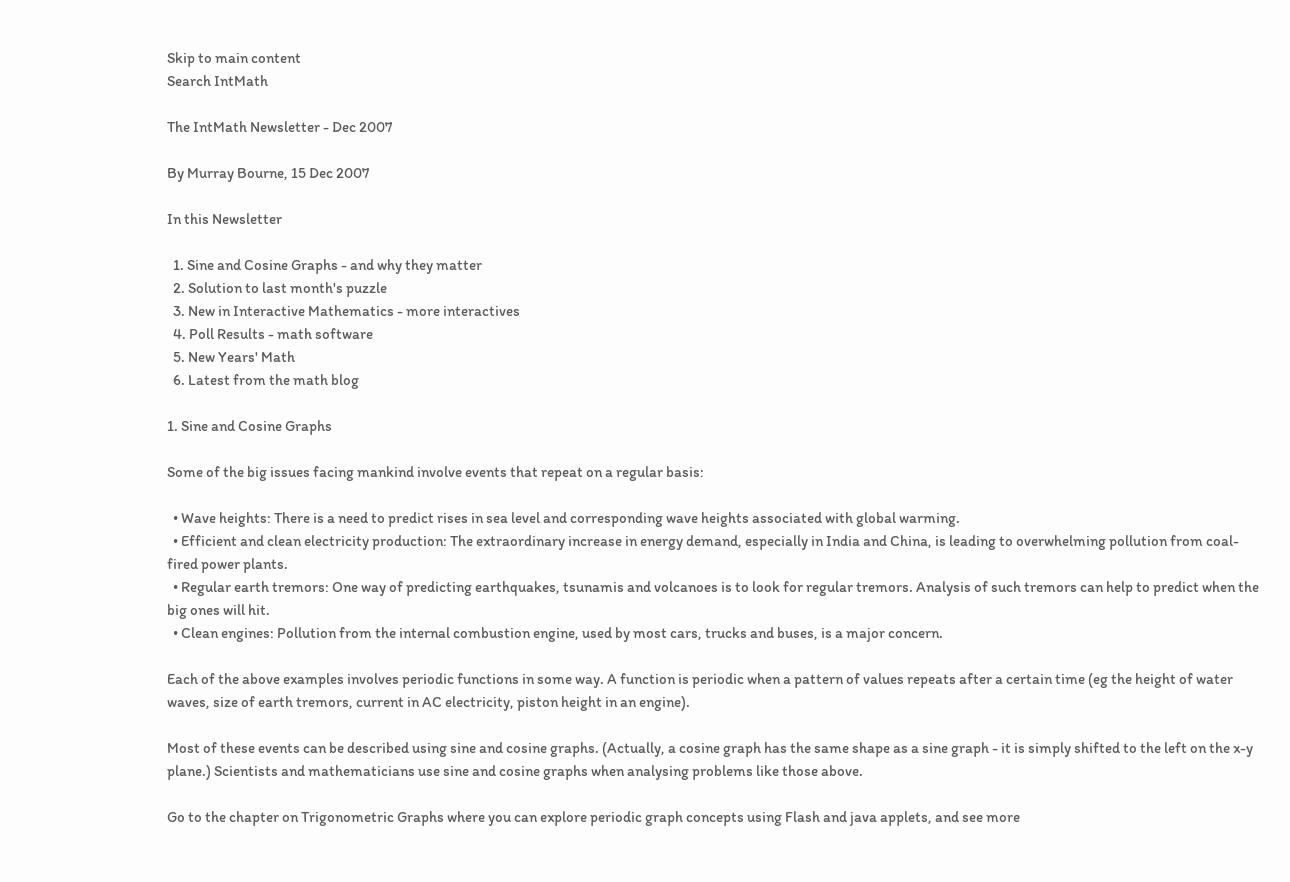Skip to main content
Search IntMath

The IntMath Newsletter - Dec 2007

By Murray Bourne, 15 Dec 2007

In this Newsletter

  1. Sine and Cosine Graphs - and why they matter
  2. Solution to last month's puzzle
  3. New in Interactive Mathematics - more interactives
  4. Poll Results - math software
  5. New Years' Math
  6. Latest from the math blog

1. Sine and Cosine Graphs

Some of the big issues facing mankind involve events that repeat on a regular basis:

  • Wave heights: There is a need to predict rises in sea level and corresponding wave heights associated with global warming.
  • Efficient and clean electricity production: The extraordinary increase in energy demand, especially in India and China, is leading to overwhelming pollution from coal-fired power plants.
  • Regular earth tremors: One way of predicting earthquakes, tsunamis and volcanoes is to look for regular tremors. Analysis of such tremors can help to predict when the big ones will hit.
  • Clean engines: Pollution from the internal combustion engine, used by most cars, trucks and buses, is a major concern.

Each of the above examples involves periodic functions in some way. A function is periodic when a pattern of values repeats after a certain time (eg the height of water waves, size of earth tremors, current in AC electricity, piston height in an engine).

Most of these events can be described using sine and cosine graphs. (Actually, a cosine graph has the same shape as a sine graph - it is simply shifted to the left on the x-y plane.) Scientists and mathematicians use sine and cosine graphs when analysing problems like those above.

Go to the chapter on Trigonometric Graphs where you can explore periodic graph concepts using Flash and java applets, and see more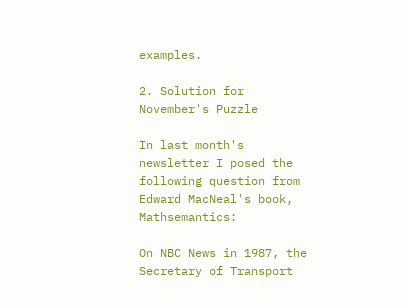examples.

2. Solution for November's Puzzle

In last month's newsletter I posed the following question from Edward MacNeal's book, Mathsemantics:

On NBC News in 1987, the Secretary of Transport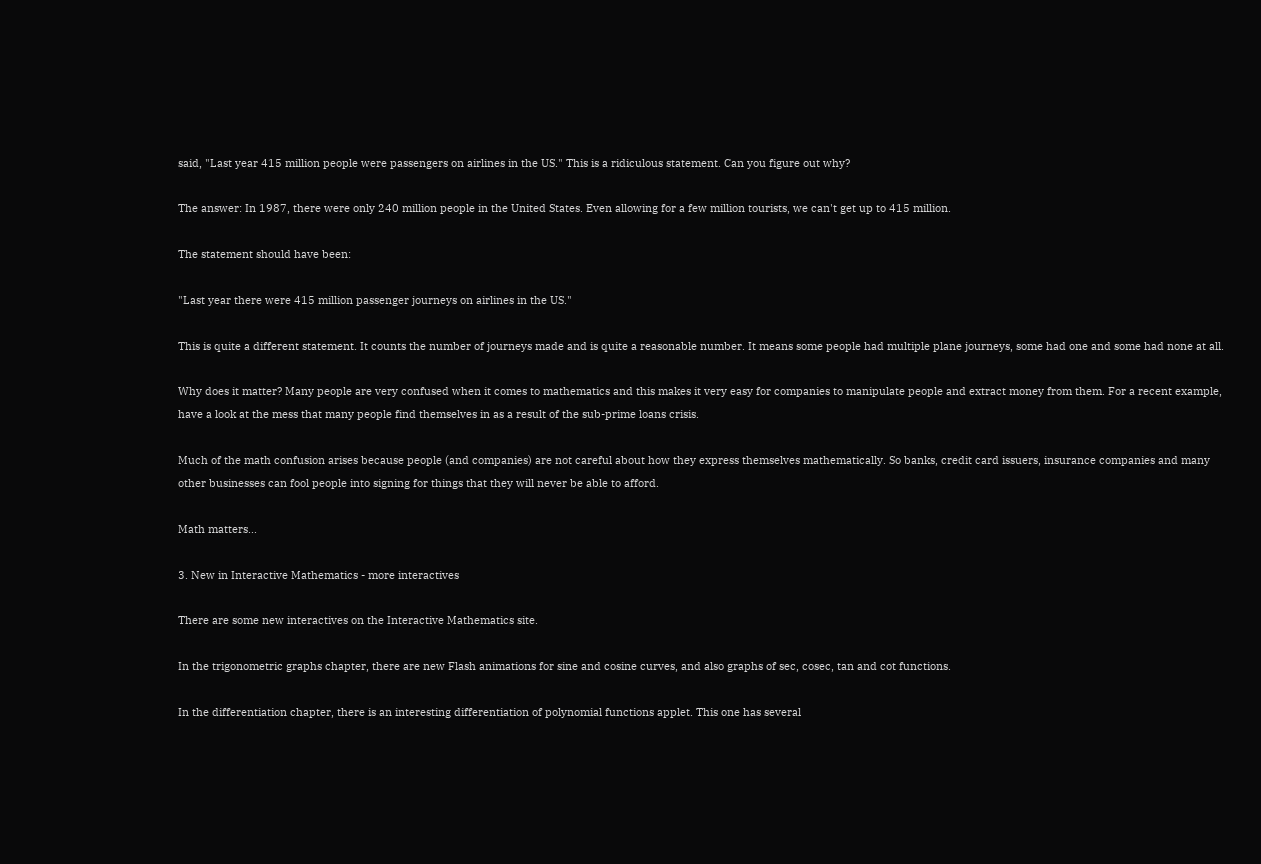said, "Last year 415 million people were passengers on airlines in the US." This is a ridiculous statement. Can you figure out why?

The answer: In 1987, there were only 240 million people in the United States. Even allowing for a few million tourists, we can't get up to 415 million.

The statement should have been:

"Last year there were 415 million passenger journeys on airlines in the US."

This is quite a different statement. It counts the number of journeys made and is quite a reasonable number. It means some people had multiple plane journeys, some had one and some had none at all.

Why does it matter? Many people are very confused when it comes to mathematics and this makes it very easy for companies to manipulate people and extract money from them. For a recent example, have a look at the mess that many people find themselves in as a result of the sub-prime loans crisis.

Much of the math confusion arises because people (and companies) are not careful about how they express themselves mathematically. So banks, credit card issuers, insurance companies and many other businesses can fool people into signing for things that they will never be able to afford.

Math matters...

3. New in Interactive Mathematics - more interactives

There are some new interactives on the Interactive Mathematics site.

In the trigonometric graphs chapter, there are new Flash animations for sine and cosine curves, and also graphs of sec, cosec, tan and cot functions.

In the differentiation chapter, there is an interesting differentiation of polynomial functions applet. This one has several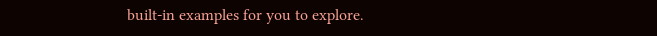built-in examples for you to explore.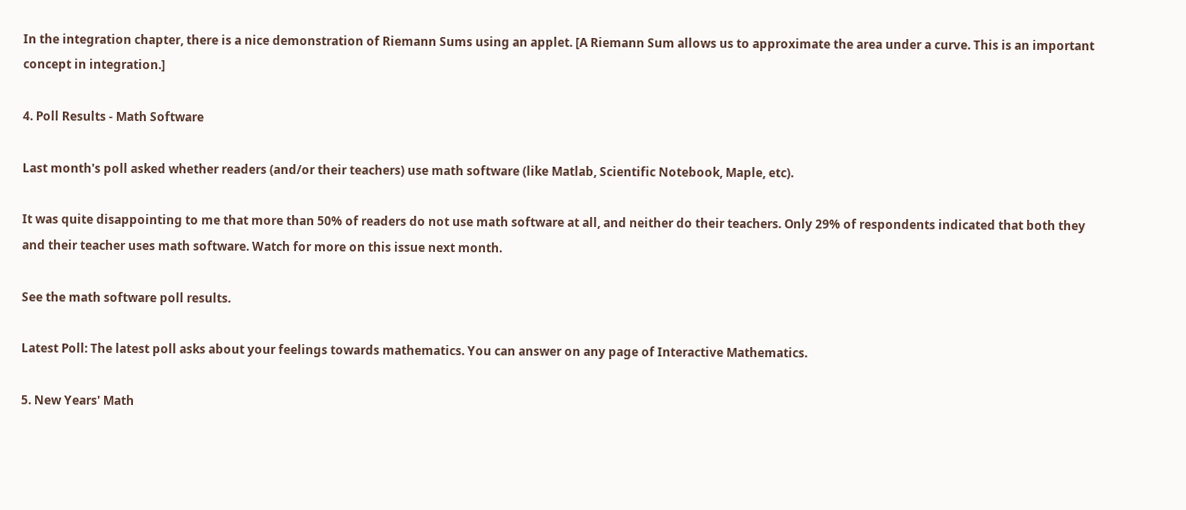In the integration chapter, there is a nice demonstration of Riemann Sums using an applet. [A Riemann Sum allows us to approximate the area under a curve. This is an important concept in integration.]

4. Poll Results - Math Software

Last month's poll asked whether readers (and/or their teachers) use math software (like Matlab, Scientific Notebook, Maple, etc).

It was quite disappointing to me that more than 50% of readers do not use math software at all, and neither do their teachers. Only 29% of respondents indicated that both they and their teacher uses math software. Watch for more on this issue next month.

See the math software poll results.

Latest Poll: The latest poll asks about your feelings towards mathematics. You can answer on any page of Interactive Mathematics.

5. New Years' Math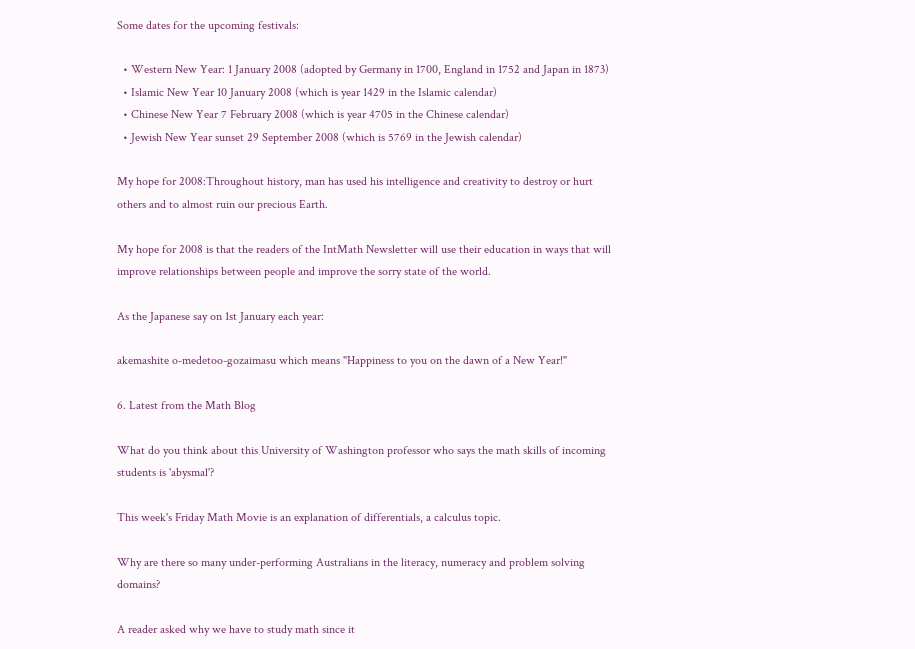Some dates for the upcoming festivals:

  • Western New Year: 1 January 2008 (adopted by Germany in 1700, England in 1752 and Japan in 1873)
  • Islamic New Year 10 January 2008 (which is year 1429 in the Islamic calendar)
  • Chinese New Year 7 February 2008 (which is year 4705 in the Chinese calendar)
  • Jewish New Year sunset 29 September 2008 (which is 5769 in the Jewish calendar)

My hope for 2008:Throughout history, man has used his intelligence and creativity to destroy or hurt others and to almost ruin our precious Earth.

My hope for 2008 is that the readers of the IntMath Newsletter will use their education in ways that will improve relationships between people and improve the sorry state of the world.

As the Japanese say on 1st January each year:

akemashite o-medetoo-gozaimasu which means "Happiness to you on the dawn of a New Year!"

6. Latest from the Math Blog

What do you think about this University of Washington professor who says the math skills of incoming students is 'abysmal'?

This week's Friday Math Movie is an explanation of differentials, a calculus topic.

Why are there so many under-performing Australians in the literacy, numeracy and problem solving domains?

A reader asked why we have to study math since it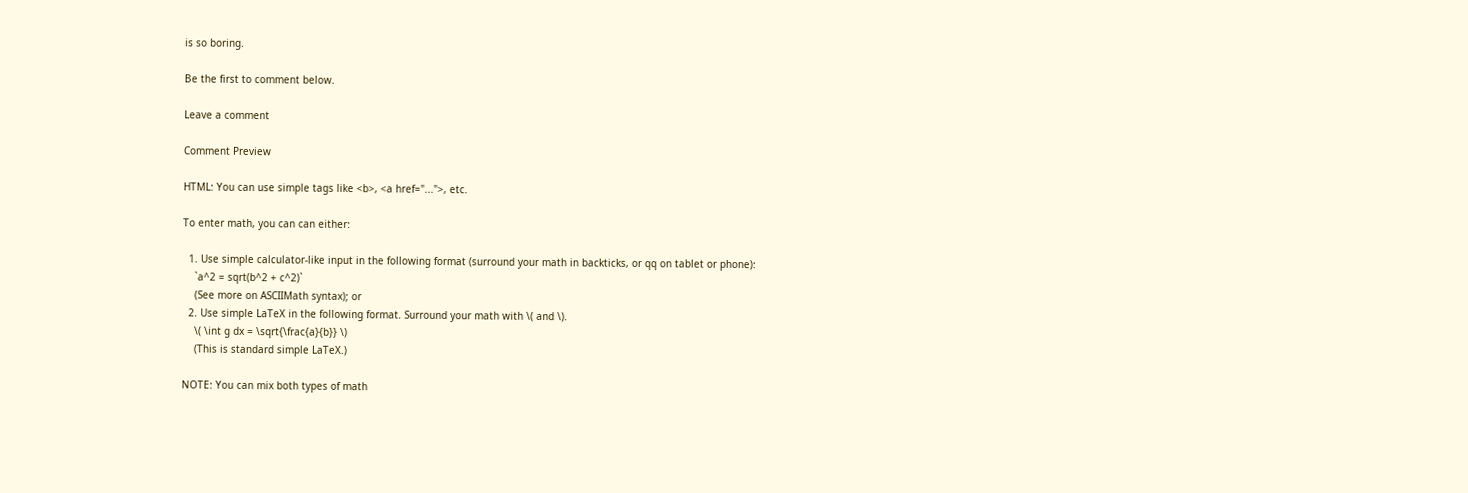is so boring.

Be the first to comment below.

Leave a comment

Comment Preview

HTML: You can use simple tags like <b>, <a href="...">, etc.

To enter math, you can can either:

  1. Use simple calculator-like input in the following format (surround your math in backticks, or qq on tablet or phone):
    `a^2 = sqrt(b^2 + c^2)`
    (See more on ASCIIMath syntax); or
  2. Use simple LaTeX in the following format. Surround your math with \( and \).
    \( \int g dx = \sqrt{\frac{a}{b}} \)
    (This is standard simple LaTeX.)

NOTE: You can mix both types of math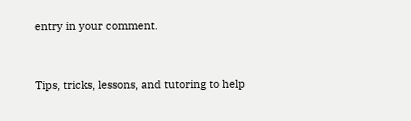entry in your comment.


Tips, tricks, lessons, and tutoring to help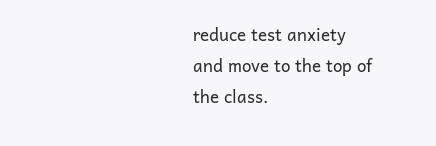reduce test anxiety and move to the top of the class.